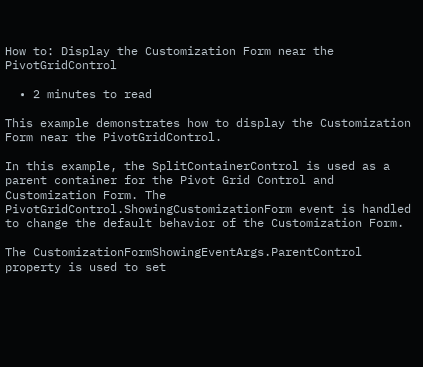How to: Display the Customization Form near the PivotGridControl

  • 2 minutes to read

This example demonstrates how to display the Customization Form near the PivotGridControl.

In this example, the SplitContainerControl is used as a parent container for the Pivot Grid Control and Customization Form. The PivotGridControl.ShowingCustomizationForm event is handled to change the default behavior of the Customization Form.

The CustomizationFormShowingEventArgs.ParentControl property is used to set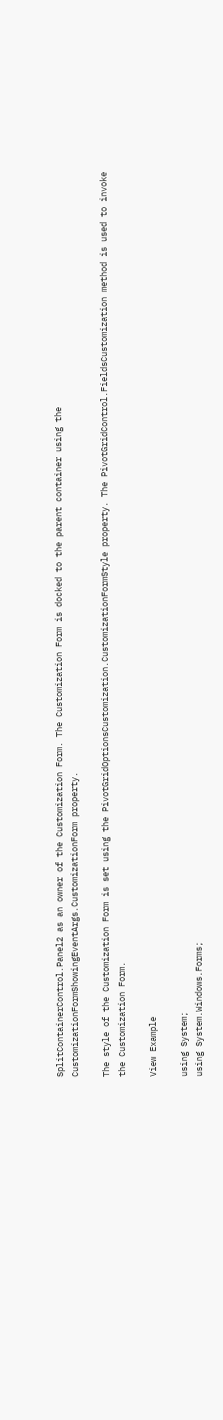SplitContainerControl.Panel2 as an owner of the Customization Form. The Customization Form is docked to the parent container using the CustomizationFormShowingEventArgs.CustomizationForm property.

The style of the Customization Form is set using the PivotGridOptionsCustomization.CustomizationFormStyle property. The PivotGridControl.FieldsCustomization method is used to invoke the Customization Form.

View Example

using System;
using System.Windows.Forms;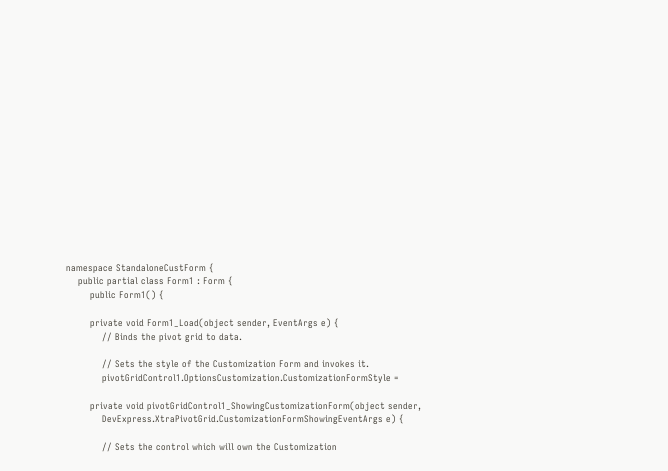namespace StandaloneCustForm {
    public partial class Form1 : Form {
        public Form1() {

        private void Form1_Load(object sender, EventArgs e) {
            // Binds the pivot grid to data.

            // Sets the style of the Customization Form and invokes it.
            pivotGridControl1.OptionsCustomization.CustomizationFormStyle =

        private void pivotGridControl1_ShowingCustomizationForm(object sender,
            DevExpress.XtraPivotGrid.CustomizationFormShowingEventArgs e) {

            // Sets the control which will own the Customization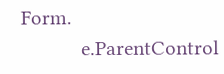Form.
            e.ParentControl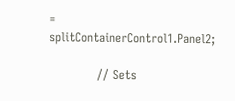= splitContainerControl1.Panel2;

            // Sets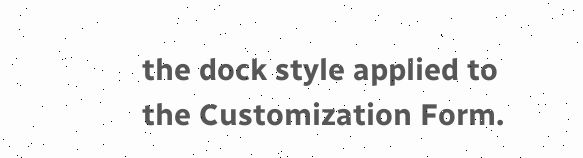the dock style applied to the Customization Form.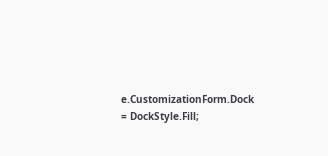e.CustomizationForm.Dock = DockStyle.Fill;